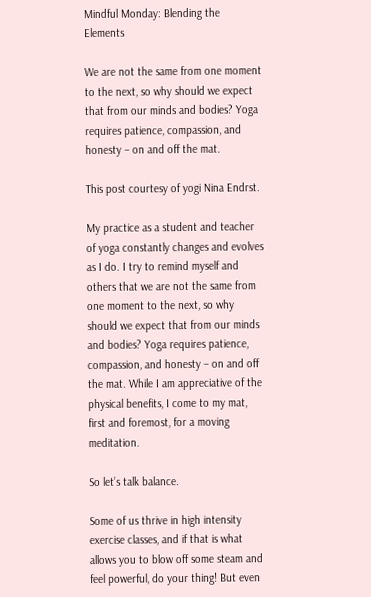Mindful Monday: Blending the Elements

We are not the same from one moment to the next, so why should we expect that from our minds and bodies? Yoga requires patience, compassion, and honesty – on and off the mat.

This post courtesy of yogi Nina Endrst.

My practice as a student and teacher of yoga constantly changes and evolves as I do. I try to remind myself and others that we are not the same from one moment to the next, so why should we expect that from our minds and bodies? Yoga requires patience, compassion, and honesty – on and off the mat. While I am appreciative of the physical benefits, I come to my mat, first and foremost, for a moving meditation.

So let’s talk balance.

Some of us thrive in high intensity exercise classes, and if that is what allows you to blow off some steam and feel powerful, do your thing! But even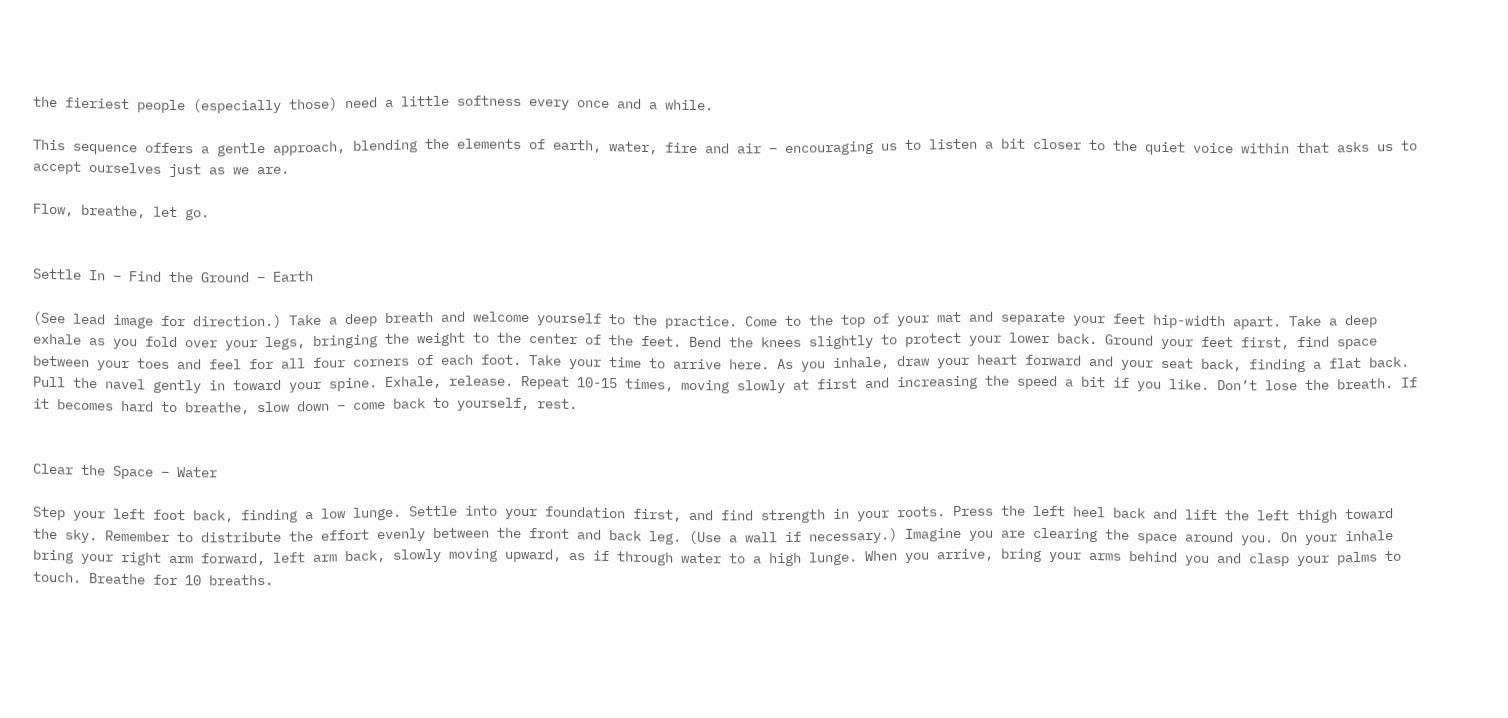the fieriest people (especially those) need a little softness every once and a while.

This sequence offers a gentle approach, blending the elements of earth, water, fire and air – encouraging us to listen a bit closer to the quiet voice within that asks us to accept ourselves just as we are.

Flow, breathe, let go.


Settle In – Find the Ground – Earth

(See lead image for direction.) Take a deep breath and welcome yourself to the practice. Come to the top of your mat and separate your feet hip-width apart. Take a deep exhale as you fold over your legs, bringing the weight to the center of the feet. Bend the knees slightly to protect your lower back. Ground your feet first, find space between your toes and feel for all four corners of each foot. Take your time to arrive here. As you inhale, draw your heart forward and your seat back, finding a flat back. Pull the navel gently in toward your spine. Exhale, release. Repeat 10-15 times, moving slowly at first and increasing the speed a bit if you like. Don’t lose the breath. If it becomes hard to breathe, slow down – come back to yourself, rest.


Clear the Space – Water

Step your left foot back, finding a low lunge. Settle into your foundation first, and find strength in your roots. Press the left heel back and lift the left thigh toward the sky. Remember to distribute the effort evenly between the front and back leg. (Use a wall if necessary.) Imagine you are clearing the space around you. On your inhale bring your right arm forward, left arm back, slowly moving upward, as if through water to a high lunge. When you arrive, bring your arms behind you and clasp your palms to touch. Breathe for 10 breaths.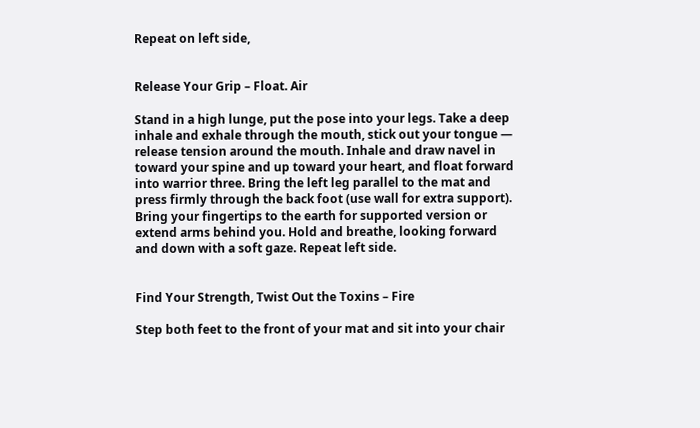Repeat on left side,


Release Your Grip – Float. Air

Stand in a high lunge, put the pose into your legs. Take a deep inhale and exhale through the mouth, stick out your tongue — release tension around the mouth. Inhale and draw navel in toward your spine and up toward your heart, and float forward into warrior three. Bring the left leg parallel to the mat and press firmly through the back foot (use wall for extra support). Bring your fingertips to the earth for supported version or extend arms behind you. Hold and breathe, looking forward and down with a soft gaze. Repeat left side.


Find Your Strength, Twist Out the Toxins – Fire

Step both feet to the front of your mat and sit into your chair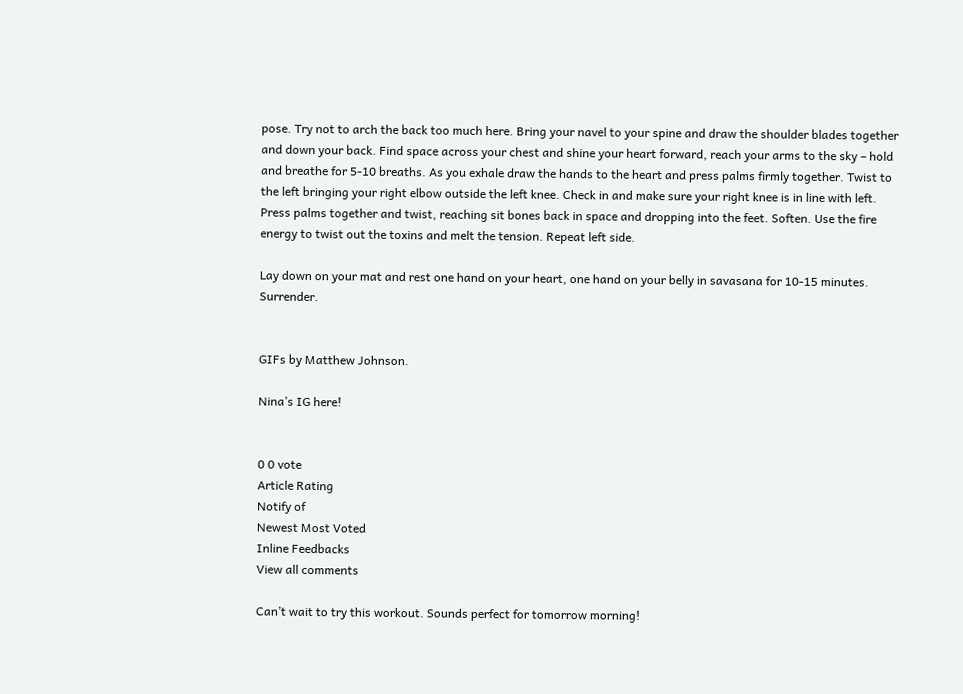pose. Try not to arch the back too much here. Bring your navel to your spine and draw the shoulder blades together and down your back. Find space across your chest and shine your heart forward, reach your arms to the sky – hold and breathe for 5-10 breaths. As you exhale draw the hands to the heart and press palms firmly together. Twist to the left bringing your right elbow outside the left knee. Check in and make sure your right knee is in line with left. Press palms together and twist, reaching sit bones back in space and dropping into the feet. Soften. Use the fire energy to twist out the toxins and melt the tension. Repeat left side.

Lay down on your mat and rest one hand on your heart, one hand on your belly in savasana for 10-15 minutes. Surrender.


GIFs by Matthew Johnson.

Nina’s IG here!


0 0 vote
Article Rating
Notify of
Newest Most Voted
Inline Feedbacks
View all comments

Can’t wait to try this workout. Sounds perfect for tomorrow morning!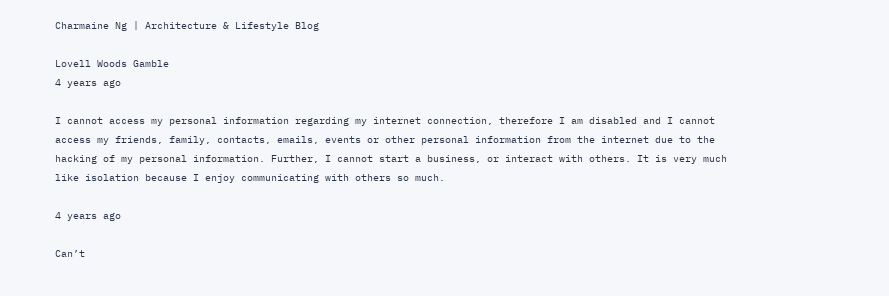Charmaine Ng | Architecture & Lifestyle Blog

Lovell Woods Gamble
4 years ago

I cannot access my personal information regarding my internet connection, therefore I am disabled and I cannot access my friends, family, contacts, emails, events or other personal information from the internet due to the hacking of my personal information. Further, I cannot start a business, or interact with others. It is very much like isolation because I enjoy communicating with others so much.

4 years ago

Can’t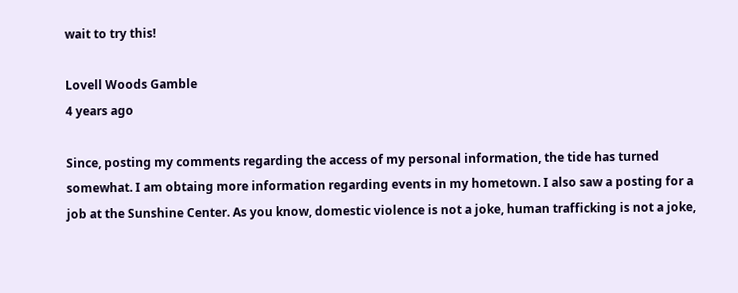wait to try this!

Lovell Woods Gamble
4 years ago

Since, posting my comments regarding the access of my personal information, the tide has turned somewhat. I am obtaing more information regarding events in my hometown. I also saw a posting for a job at the Sunshine Center. As you know, domestic violence is not a joke, human trafficking is not a joke,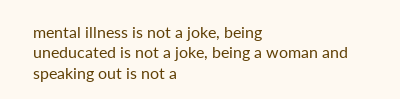mental illness is not a joke, being uneducated is not a joke, being a woman and speaking out is not a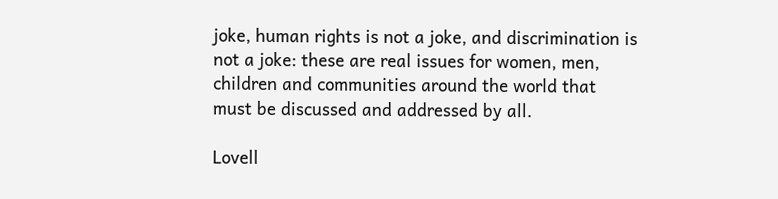joke, human rights is not a joke, and discrimination is not a joke: these are real issues for women, men, children and communities around the world that must be discussed and addressed by all.

Lovell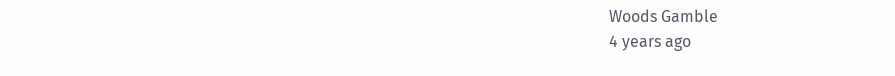Woods Gamble
4 years ago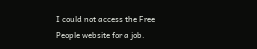I could not access the Free People website for a job.